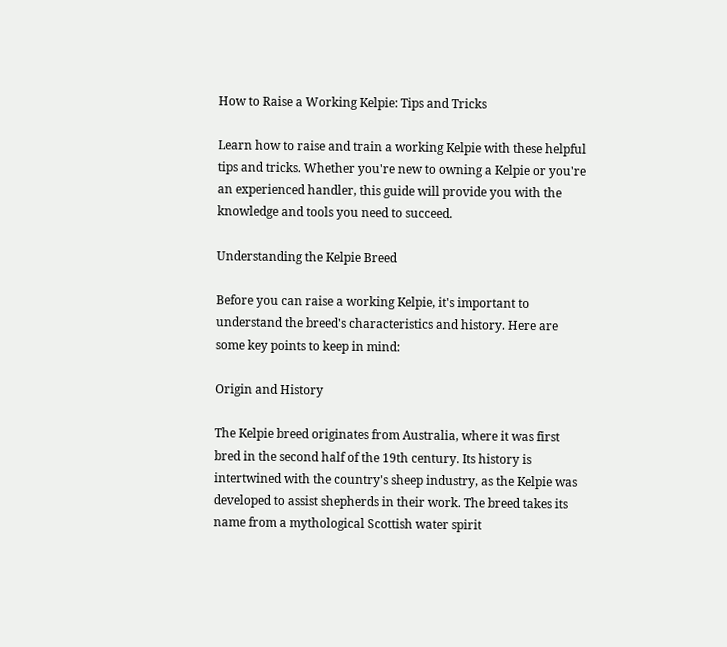How to Raise a Working Kelpie: Tips and Tricks

Learn how to raise and train a working Kelpie with these helpful tips and tricks. Whether you're new to owning a Kelpie or you're an experienced handler, this guide will provide you with the knowledge and tools you need to succeed.

Understanding the Kelpie Breed

Before you can raise a working Kelpie, it's important to understand the breed's characteristics and history. Here are some key points to keep in mind:

Origin and History

The Kelpie breed originates from Australia, where it was first bred in the second half of the 19th century. Its history is intertwined with the country's sheep industry, as the Kelpie was developed to assist shepherds in their work. The breed takes its name from a mythological Scottish water spirit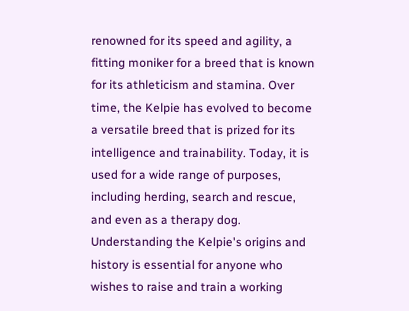renowned for its speed and agility, a fitting moniker for a breed that is known for its athleticism and stamina. Over time, the Kelpie has evolved to become a versatile breed that is prized for its intelligence and trainability. Today, it is used for a wide range of purposes, including herding, search and rescue, and even as a therapy dog. Understanding the Kelpie's origins and history is essential for anyone who wishes to raise and train a working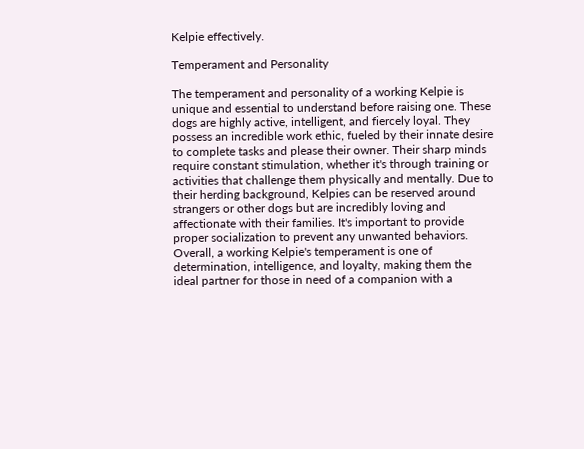Kelpie effectively.

Temperament and Personality

The temperament and personality of a working Kelpie is unique and essential to understand before raising one. These dogs are highly active, intelligent, and fiercely loyal. They possess an incredible work ethic, fueled by their innate desire to complete tasks and please their owner. Their sharp minds require constant stimulation, whether it's through training or activities that challenge them physically and mentally. Due to their herding background, Kelpies can be reserved around strangers or other dogs but are incredibly loving and affectionate with their families. It's important to provide proper socialization to prevent any unwanted behaviors. Overall, a working Kelpie's temperament is one of determination, intelligence, and loyalty, making them the ideal partner for those in need of a companion with a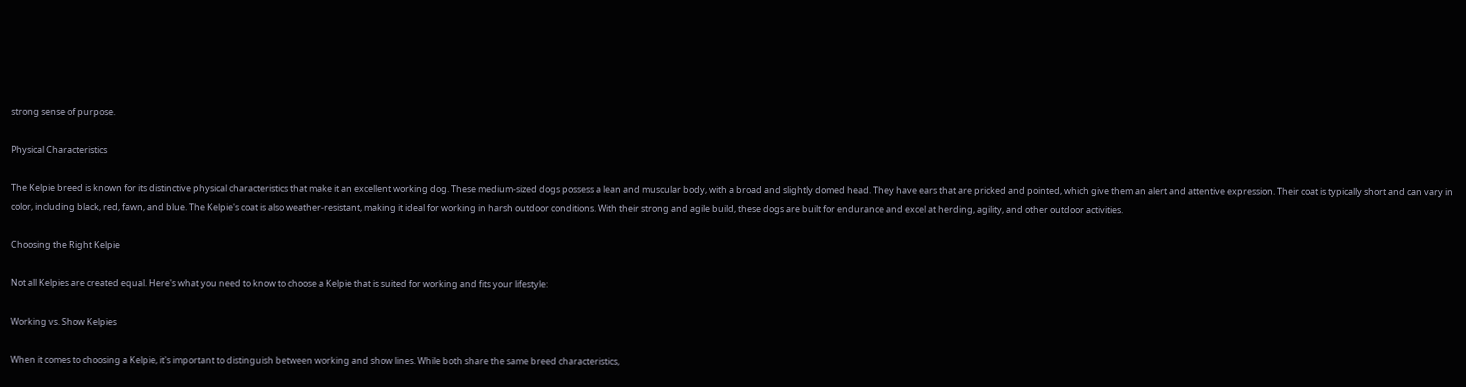strong sense of purpose.

Physical Characteristics

The Kelpie breed is known for its distinctive physical characteristics that make it an excellent working dog. These medium-sized dogs possess a lean and muscular body, with a broad and slightly domed head. They have ears that are pricked and pointed, which give them an alert and attentive expression. Their coat is typically short and can vary in color, including black, red, fawn, and blue. The Kelpie's coat is also weather-resistant, making it ideal for working in harsh outdoor conditions. With their strong and agile build, these dogs are built for endurance and excel at herding, agility, and other outdoor activities.

Choosing the Right Kelpie

Not all Kelpies are created equal. Here's what you need to know to choose a Kelpie that is suited for working and fits your lifestyle:

Working vs. Show Kelpies

When it comes to choosing a Kelpie, it's important to distinguish between working and show lines. While both share the same breed characteristics,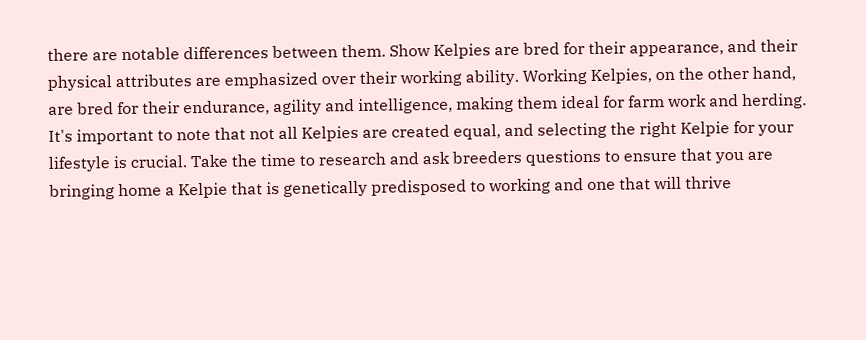there are notable differences between them. Show Kelpies are bred for their appearance, and their physical attributes are emphasized over their working ability. Working Kelpies, on the other hand, are bred for their endurance, agility and intelligence, making them ideal for farm work and herding. It's important to note that not all Kelpies are created equal, and selecting the right Kelpie for your lifestyle is crucial. Take the time to research and ask breeders questions to ensure that you are bringing home a Kelpie that is genetically predisposed to working and one that will thrive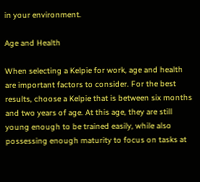in your environment.

Age and Health

When selecting a Kelpie for work, age and health are important factors to consider. For the best results, choose a Kelpie that is between six months and two years of age. At this age, they are still young enough to be trained easily, while also possessing enough maturity to focus on tasks at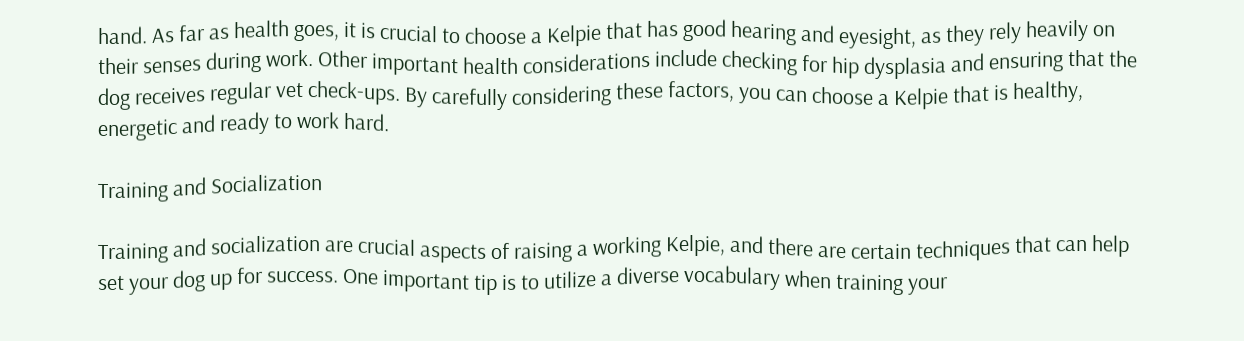hand. As far as health goes, it is crucial to choose a Kelpie that has good hearing and eyesight, as they rely heavily on their senses during work. Other important health considerations include checking for hip dysplasia and ensuring that the dog receives regular vet check-ups. By carefully considering these factors, you can choose a Kelpie that is healthy, energetic and ready to work hard.

Training and Socialization

Training and socialization are crucial aspects of raising a working Kelpie, and there are certain techniques that can help set your dog up for success. One important tip is to utilize a diverse vocabulary when training your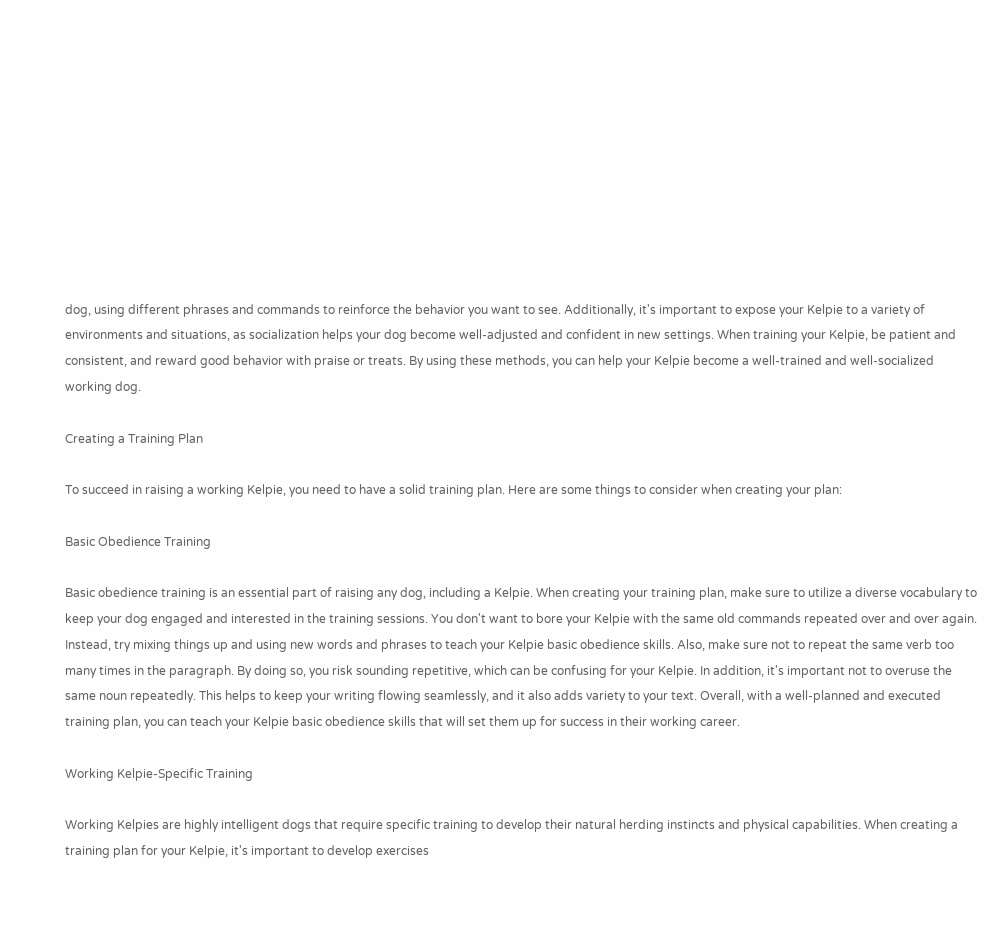dog, using different phrases and commands to reinforce the behavior you want to see. Additionally, it's important to expose your Kelpie to a variety of environments and situations, as socialization helps your dog become well-adjusted and confident in new settings. When training your Kelpie, be patient and consistent, and reward good behavior with praise or treats. By using these methods, you can help your Kelpie become a well-trained and well-socialized working dog.

Creating a Training Plan

To succeed in raising a working Kelpie, you need to have a solid training plan. Here are some things to consider when creating your plan:

Basic Obedience Training

Basic obedience training is an essential part of raising any dog, including a Kelpie. When creating your training plan, make sure to utilize a diverse vocabulary to keep your dog engaged and interested in the training sessions. You don't want to bore your Kelpie with the same old commands repeated over and over again. Instead, try mixing things up and using new words and phrases to teach your Kelpie basic obedience skills. Also, make sure not to repeat the same verb too many times in the paragraph. By doing so, you risk sounding repetitive, which can be confusing for your Kelpie. In addition, it's important not to overuse the same noun repeatedly. This helps to keep your writing flowing seamlessly, and it also adds variety to your text. Overall, with a well-planned and executed training plan, you can teach your Kelpie basic obedience skills that will set them up for success in their working career.

Working Kelpie-Specific Training

Working Kelpies are highly intelligent dogs that require specific training to develop their natural herding instincts and physical capabilities. When creating a training plan for your Kelpie, it's important to develop exercises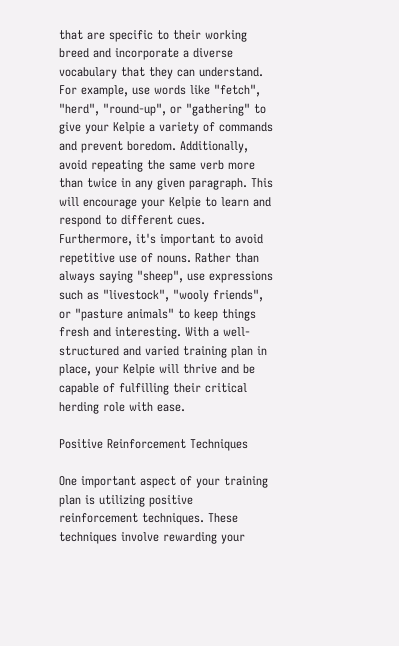that are specific to their working breed and incorporate a diverse vocabulary that they can understand. For example, use words like "fetch", "herd", "round-up", or "gathering" to give your Kelpie a variety of commands and prevent boredom. Additionally, avoid repeating the same verb more than twice in any given paragraph. This will encourage your Kelpie to learn and respond to different cues. Furthermore, it's important to avoid repetitive use of nouns. Rather than always saying "sheep", use expressions such as "livestock", "wooly friends", or "pasture animals" to keep things fresh and interesting. With a well-structured and varied training plan in place, your Kelpie will thrive and be capable of fulfilling their critical herding role with ease.

Positive Reinforcement Techniques

One important aspect of your training plan is utilizing positive reinforcement techniques. These techniques involve rewarding your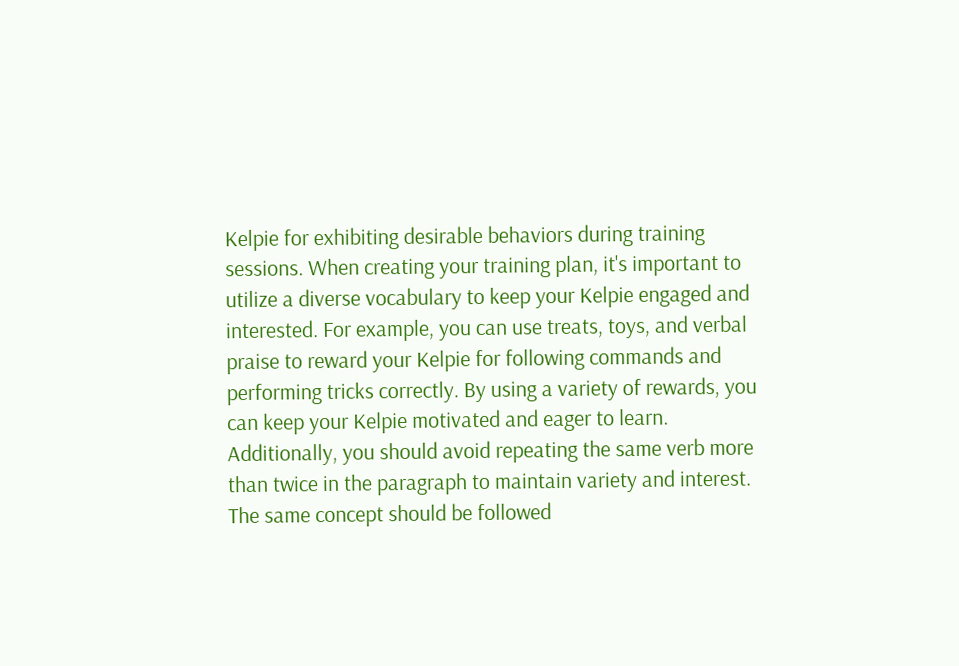Kelpie for exhibiting desirable behaviors during training sessions. When creating your training plan, it's important to utilize a diverse vocabulary to keep your Kelpie engaged and interested. For example, you can use treats, toys, and verbal praise to reward your Kelpie for following commands and performing tricks correctly. By using a variety of rewards, you can keep your Kelpie motivated and eager to learn. Additionally, you should avoid repeating the same verb more than twice in the paragraph to maintain variety and interest. The same concept should be followed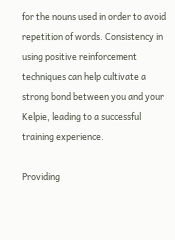for the nouns used in order to avoid repetition of words. Consistency in using positive reinforcement techniques can help cultivate a strong bond between you and your Kelpie, leading to a successful training experience.

Providing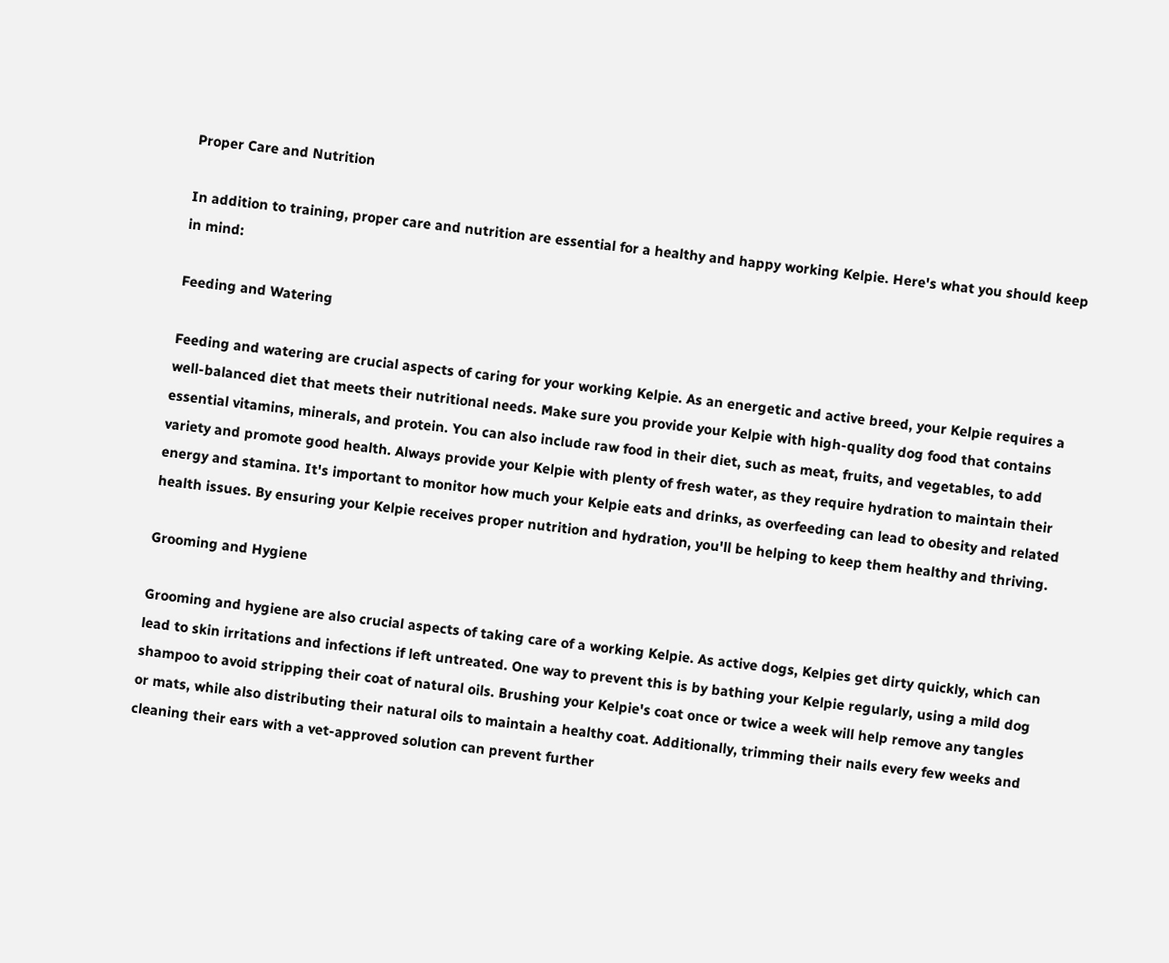Proper Care and Nutrition

In addition to training, proper care and nutrition are essential for a healthy and happy working Kelpie. Here's what you should keep in mind:

Feeding and Watering

Feeding and watering are crucial aspects of caring for your working Kelpie. As an energetic and active breed, your Kelpie requires a well-balanced diet that meets their nutritional needs. Make sure you provide your Kelpie with high-quality dog food that contains essential vitamins, minerals, and protein. You can also include raw food in their diet, such as meat, fruits, and vegetables, to add variety and promote good health. Always provide your Kelpie with plenty of fresh water, as they require hydration to maintain their energy and stamina. It's important to monitor how much your Kelpie eats and drinks, as overfeeding can lead to obesity and related health issues. By ensuring your Kelpie receives proper nutrition and hydration, you'll be helping to keep them healthy and thriving.

Grooming and Hygiene

Grooming and hygiene are also crucial aspects of taking care of a working Kelpie. As active dogs, Kelpies get dirty quickly, which can lead to skin irritations and infections if left untreated. One way to prevent this is by bathing your Kelpie regularly, using a mild dog shampoo to avoid stripping their coat of natural oils. Brushing your Kelpie's coat once or twice a week will help remove any tangles or mats, while also distributing their natural oils to maintain a healthy coat. Additionally, trimming their nails every few weeks and cleaning their ears with a vet-approved solution can prevent further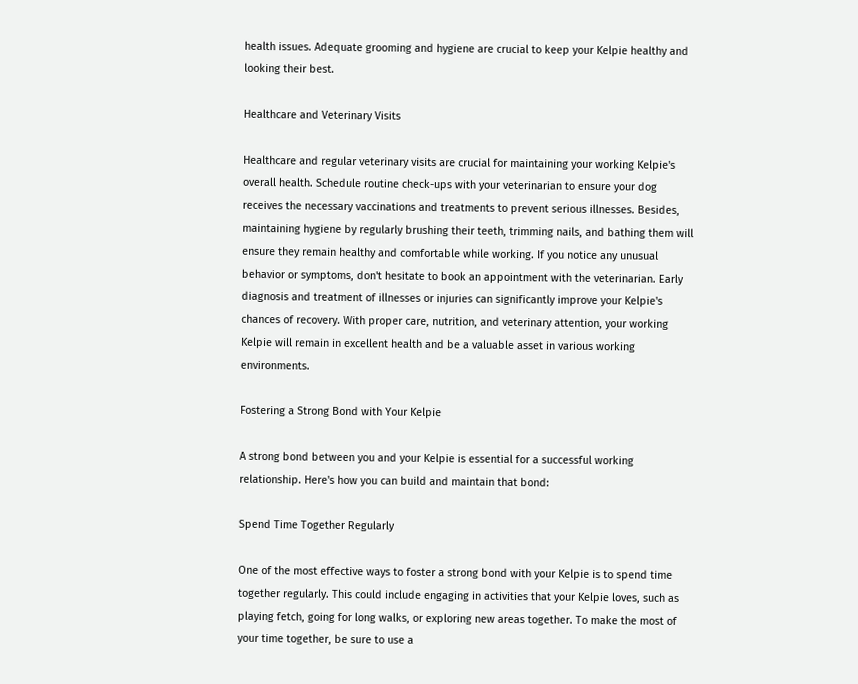health issues. Adequate grooming and hygiene are crucial to keep your Kelpie healthy and looking their best.

Healthcare and Veterinary Visits

Healthcare and regular veterinary visits are crucial for maintaining your working Kelpie's overall health. Schedule routine check-ups with your veterinarian to ensure your dog receives the necessary vaccinations and treatments to prevent serious illnesses. Besides, maintaining hygiene by regularly brushing their teeth, trimming nails, and bathing them will ensure they remain healthy and comfortable while working. If you notice any unusual behavior or symptoms, don't hesitate to book an appointment with the veterinarian. Early diagnosis and treatment of illnesses or injuries can significantly improve your Kelpie's chances of recovery. With proper care, nutrition, and veterinary attention, your working Kelpie will remain in excellent health and be a valuable asset in various working environments.

Fostering a Strong Bond with Your Kelpie

A strong bond between you and your Kelpie is essential for a successful working relationship. Here's how you can build and maintain that bond:

Spend Time Together Regularly

One of the most effective ways to foster a strong bond with your Kelpie is to spend time together regularly. This could include engaging in activities that your Kelpie loves, such as playing fetch, going for long walks, or exploring new areas together. To make the most of your time together, be sure to use a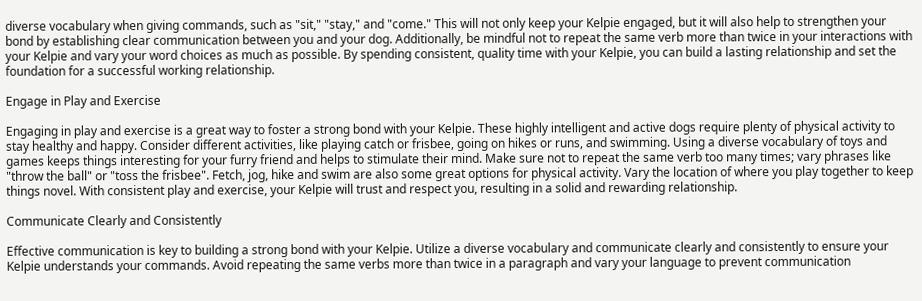diverse vocabulary when giving commands, such as "sit," "stay," and "come." This will not only keep your Kelpie engaged, but it will also help to strengthen your bond by establishing clear communication between you and your dog. Additionally, be mindful not to repeat the same verb more than twice in your interactions with your Kelpie and vary your word choices as much as possible. By spending consistent, quality time with your Kelpie, you can build a lasting relationship and set the foundation for a successful working relationship.

Engage in Play and Exercise

Engaging in play and exercise is a great way to foster a strong bond with your Kelpie. These highly intelligent and active dogs require plenty of physical activity to stay healthy and happy. Consider different activities, like playing catch or frisbee, going on hikes or runs, and swimming. Using a diverse vocabulary of toys and games keeps things interesting for your furry friend and helps to stimulate their mind. Make sure not to repeat the same verb too many times; vary phrases like "throw the ball" or "toss the frisbee". Fetch, jog, hike and swim are also some great options for physical activity. Vary the location of where you play together to keep things novel. With consistent play and exercise, your Kelpie will trust and respect you, resulting in a solid and rewarding relationship.

Communicate Clearly and Consistently

Effective communication is key to building a strong bond with your Kelpie. Utilize a diverse vocabulary and communicate clearly and consistently to ensure your Kelpie understands your commands. Avoid repeating the same verbs more than twice in a paragraph and vary your language to prevent communication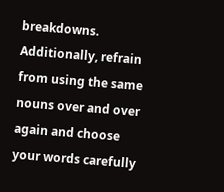breakdowns. Additionally, refrain from using the same nouns over and over again and choose your words carefully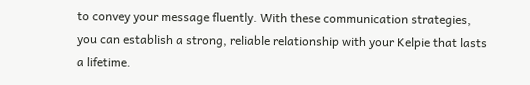to convey your message fluently. With these communication strategies, you can establish a strong, reliable relationship with your Kelpie that lasts a lifetime.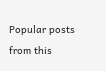Popular posts from this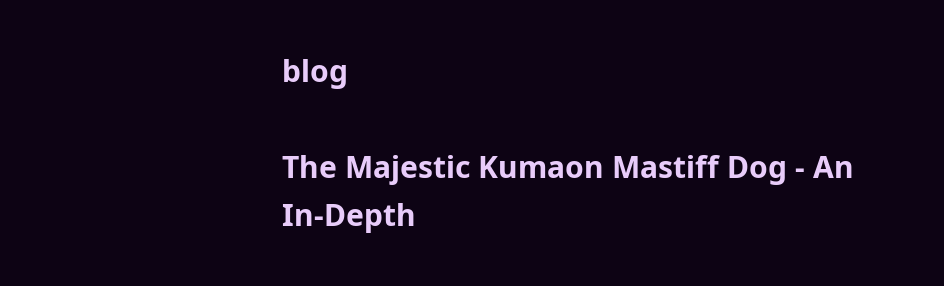blog

The Majestic Kumaon Mastiff Dog - An In-Depth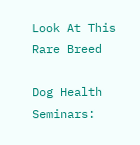Look At This Rare Breed

Dog Health Seminars: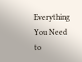Everything You Need to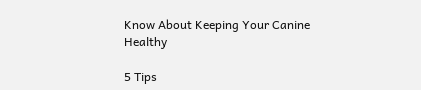Know About Keeping Your Canine Healthy

5 Tips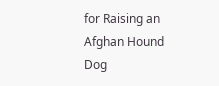for Raising an Afghan Hound Dog